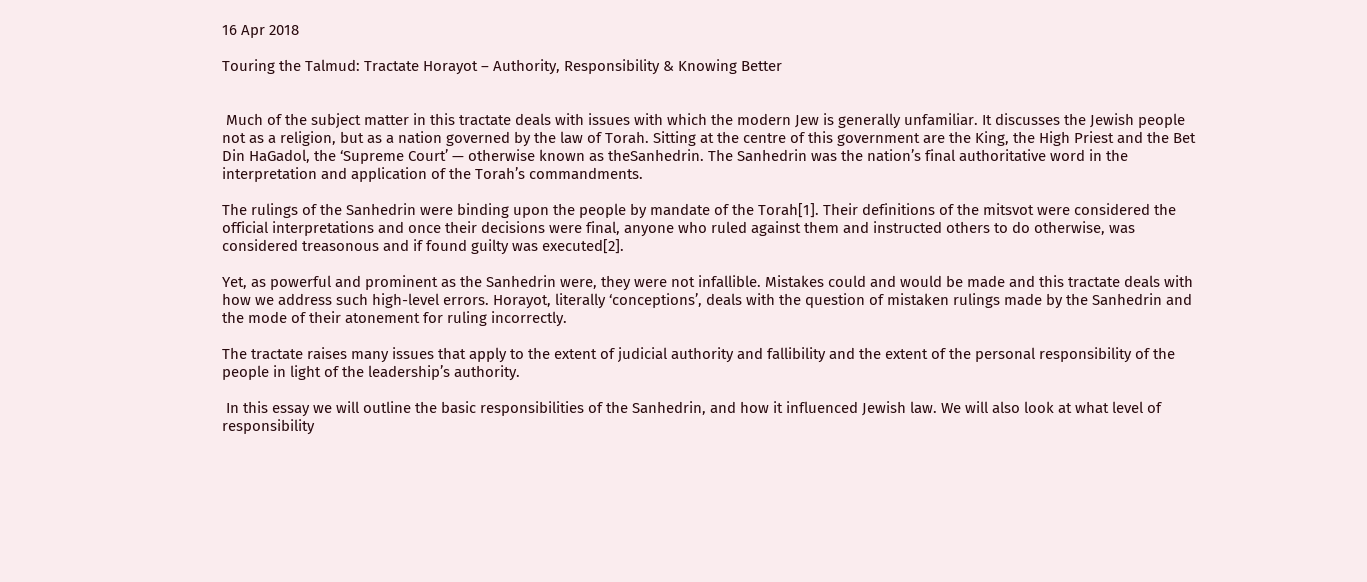16 Apr 2018

Touring the Talmud: Tractate Horayot – Authority, Responsibility & Knowing Better


 Much of the subject matter in this tractate deals with issues with which the modern Jew is generally unfamiliar. It discusses the Jewish people not as a religion, but as a nation governed by the law of Torah. Sitting at the centre of this government are the King, the High Priest and the Bet Din HaGadol, the ‘Supreme Court’ — otherwise known as theSanhedrin. The Sanhedrin was the nation’s final authoritative word in the interpretation and application of the Torah’s commandments.

The rulings of the Sanhedrin were binding upon the people by mandate of the Torah[1]. Their definitions of the mitsvot were considered the official interpretations and once their decisions were final, anyone who ruled against them and instructed others to do otherwise, was considered treasonous and if found guilty was executed[2].

Yet, as powerful and prominent as the Sanhedrin were, they were not infallible. Mistakes could and would be made and this tractate deals with how we address such high-level errors. Horayot, literally ‘conceptions’, deals with the question of mistaken rulings made by the Sanhedrin and the mode of their atonement for ruling incorrectly.

The tractate raises many issues that apply to the extent of judicial authority and fallibility and the extent of the personal responsibility of the people in light of the leadership’s authority.

 In this essay we will outline the basic responsibilities of the Sanhedrin, and how it influenced Jewish law. We will also look at what level of responsibility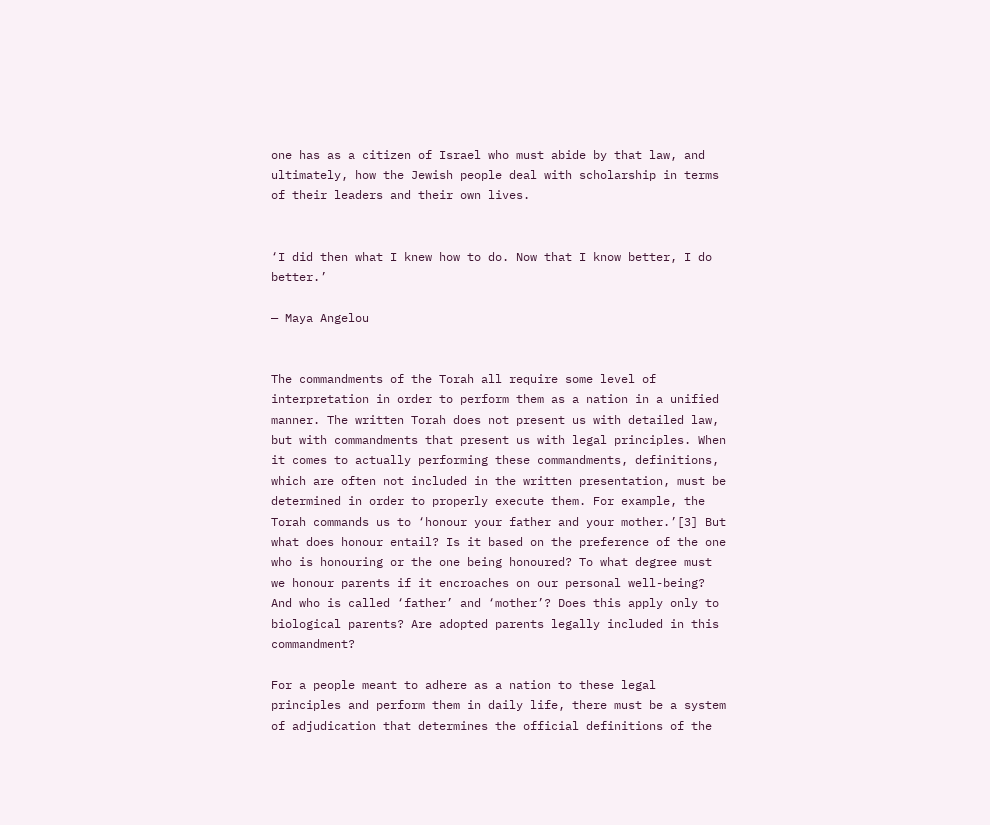one has as a citizen of Israel who must abide by that law, and ultimately, how the Jewish people deal with scholarship in terms of their leaders and their own lives.


‘I did then what I knew how to do. Now that I know better, I do better.’

— Maya Angelou


The commandments of the Torah all require some level of interpretation in order to perform them as a nation in a unified manner. The written Torah does not present us with detailed law, but with commandments that present us with legal principles. When it comes to actually performing these commandments, definitions, which are often not included in the written presentation, must be determined in order to properly execute them. For example, the Torah commands us to ‘honour your father and your mother.’[3] But what does honour entail? Is it based on the preference of the one who is honouring or the one being honoured? To what degree must we honour parents if it encroaches on our personal well-being? And who is called ‘father’ and ‘mother’? Does this apply only to biological parents? Are adopted parents legally included in this commandment?

For a people meant to adhere as a nation to these legal principles and perform them in daily life, there must be a system of adjudication that determines the official definitions of the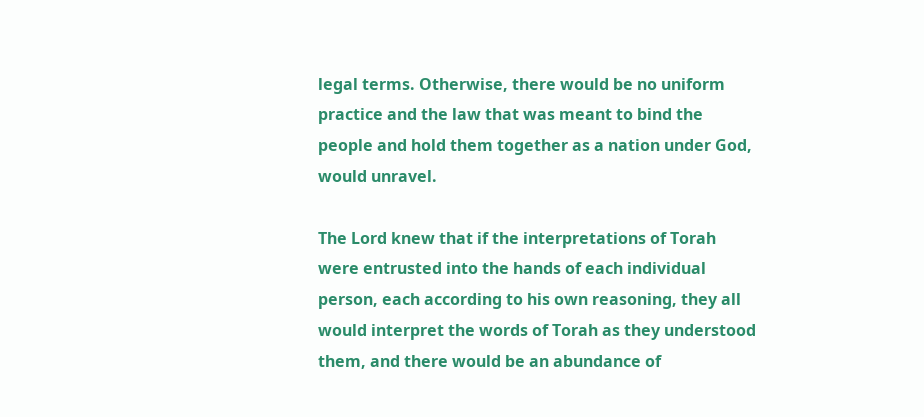legal terms. Otherwise, there would be no uniform practice and the law that was meant to bind the people and hold them together as a nation under God, would unravel.

The Lord knew that if the interpretations of Torah were entrusted into the hands of each individual person, each according to his own reasoning, they all would interpret the words of Torah as they understood them, and there would be an abundance of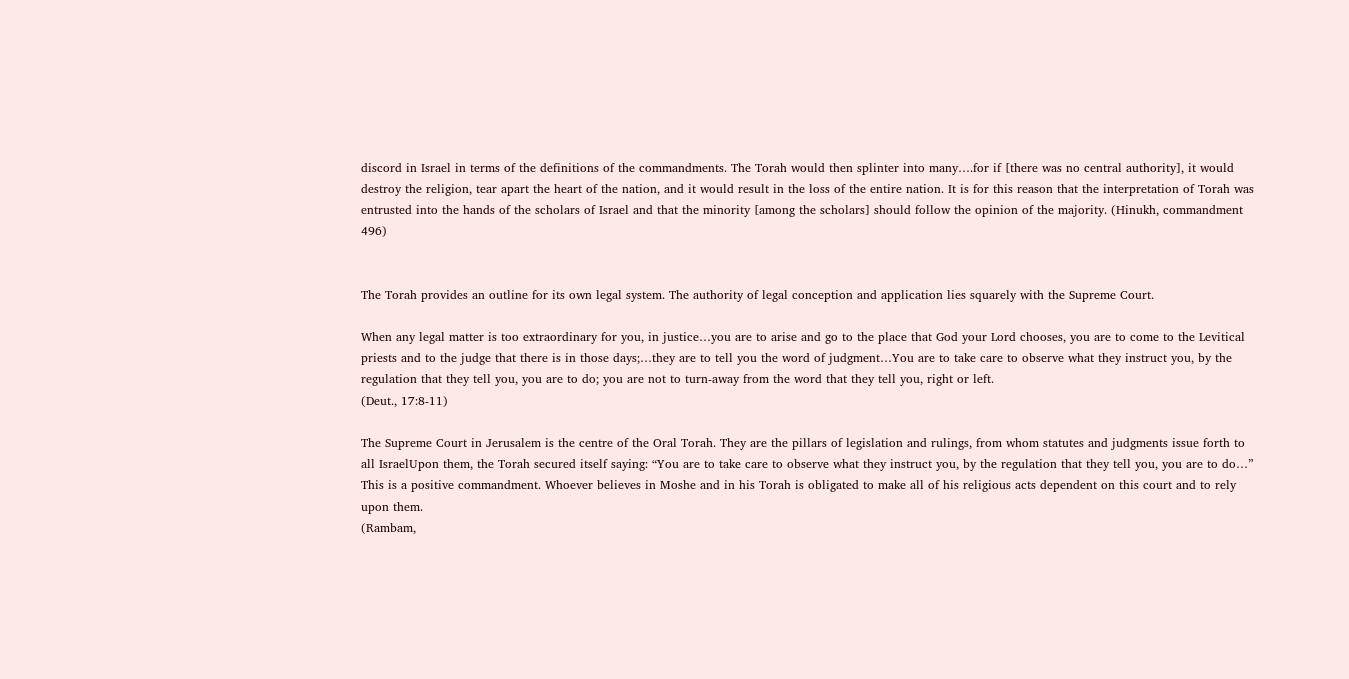discord in Israel in terms of the definitions of the commandments. The Torah would then splinter into many….for if [there was no central authority], it would destroy the religion, tear apart the heart of the nation, and it would result in the loss of the entire nation. It is for this reason that the interpretation of Torah was entrusted into the hands of the scholars of Israel and that the minority [among the scholars] should follow the opinion of the majority. (Hinukh, commandment 496)


The Torah provides an outline for its own legal system. The authority of legal conception and application lies squarely with the Supreme Court.

When any legal matter is too extraordinary for you, in justice…you are to arise and go to the place that God your Lord chooses, you are to come to the Levitical priests and to the judge that there is in those days;…they are to tell you the word of judgment…You are to take care to observe what they instruct you, by the regulation that they tell you, you are to do; you are not to turn-away from the word that they tell you, right or left.
(Deut., 17:8-11)

The Supreme Court in Jerusalem is the centre of the Oral Torah. They are the pillars of legislation and rulings, from whom statutes and judgments issue forth to all IsraelUpon them, the Torah secured itself saying: “You are to take care to observe what they instruct you, by the regulation that they tell you, you are to do…” This is a positive commandment. Whoever believes in Moshe and in his Torah is obligated to make all of his religious acts dependent on this court and to rely upon them.
(Rambam,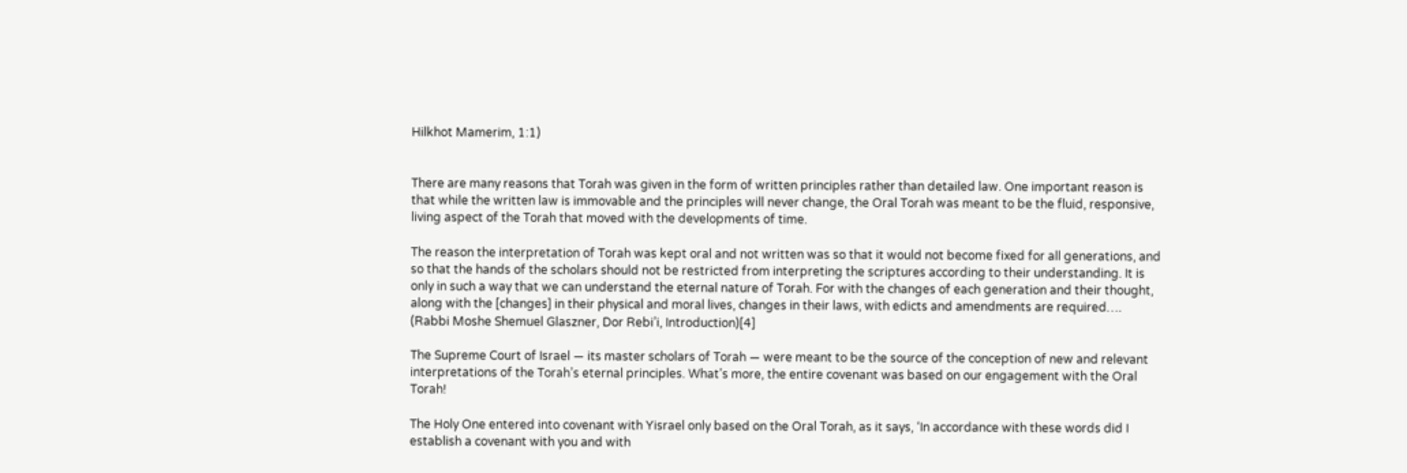Hilkhot Mamerim, 1:1)


There are many reasons that Torah was given in the form of written principles rather than detailed law. One important reason is that while the written law is immovable and the principles will never change, the Oral Torah was meant to be the fluid, responsive, living aspect of the Torah that moved with the developments of time.

The reason the interpretation of Torah was kept oral and not written was so that it would not become fixed for all generations, and so that the hands of the scholars should not be restricted from interpreting the scriptures according to their understanding. It is only in such a way that we can understand the eternal nature of Torah. For with the changes of each generation and their thought, along with the [changes] in their physical and moral lives, changes in their laws, with edicts and amendments are required….
(Rabbi Moshe Shemuel Glaszner, Dor Rebi’i, Introduction)[4]

The Supreme Court of Israel — its master scholars of Torah — were meant to be the source of the conception of new and relevant interpretations of the Torah’s eternal principles. What’s more, the entire covenant was based on our engagement with the Oral Torah!

The Holy One entered into covenant with Yisrael only based on the Oral Torah, as it says, ‘In accordance with these words did I establish a covenant with you and with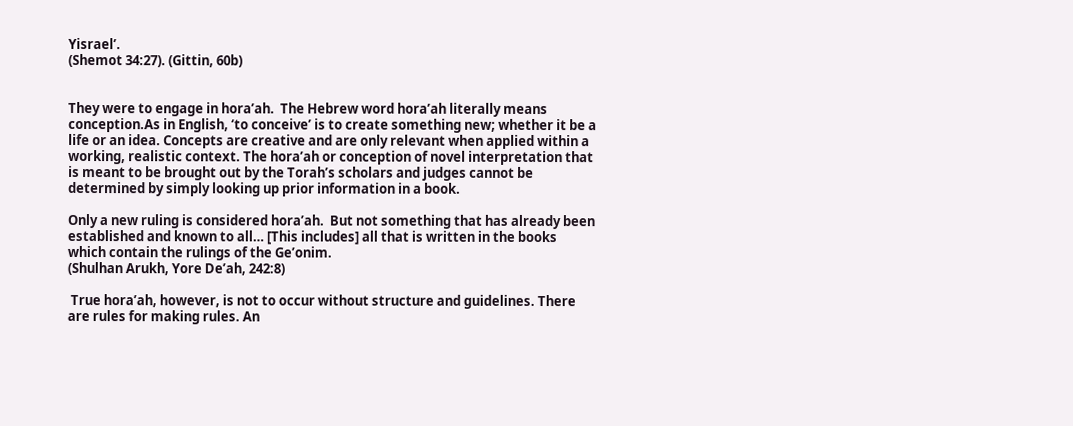Yisrael’.
(Shemot 34:27). (Gittin, 60b)


They were to engage in hora’ah.  The Hebrew word hora’ah literally means conception.As in English, ‘to conceive’ is to create something new; whether it be a life or an idea. Concepts are creative and are only relevant when applied within a working, realistic context. The hora’ah or conception of novel interpretation that is meant to be brought out by the Torah’s scholars and judges cannot be determined by simply looking up prior information in a book.

Only a new ruling is considered hora’ah.  But not something that has already been established and known to all… [This includes] all that is written in the books which contain the rulings of the Ge’onim.
(Shulhan Arukh, Yore De’ah, 242:8)

 True hora’ah, however, is not to occur without structure and guidelines. There are rules for making rules. An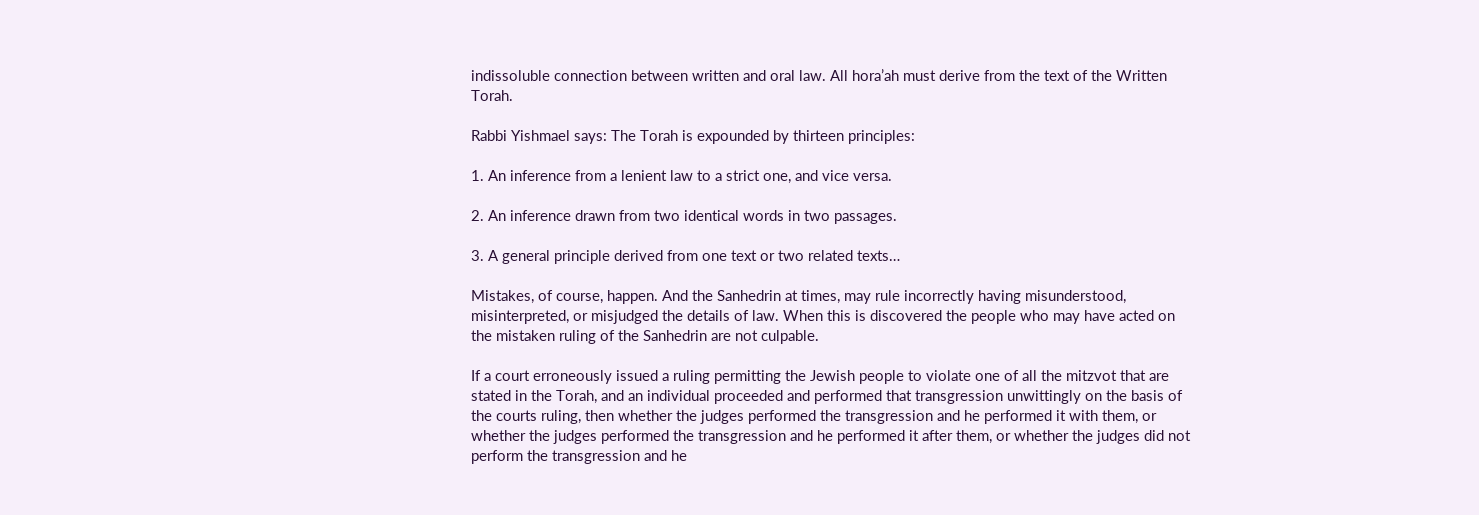indissoluble connection between written and oral law. All hora’ah must derive from the text of the Written Torah.

Rabbi Yishmael says: The Torah is expounded by thirteen principles:

1. An inference from a lenient law to a strict one, and vice versa.

2. An inference drawn from two identical words in two passages.

3. A general principle derived from one text or two related texts…

Mistakes, of course, happen. And the Sanhedrin at times, may rule incorrectly having misunderstood, misinterpreted, or misjudged the details of law. When this is discovered the people who may have acted on the mistaken ruling of the Sanhedrin are not culpable.

If a court erroneously issued a ruling permitting the Jewish people to violate one of all the mitzvot that are stated in the Torah, and an individual proceeded and performed that transgression unwittingly on the basis of the courts ruling, then whether the judges performed the transgression and he performed it with them, or whether the judges performed the transgression and he performed it after them, or whether the judges did not perform the transgression and he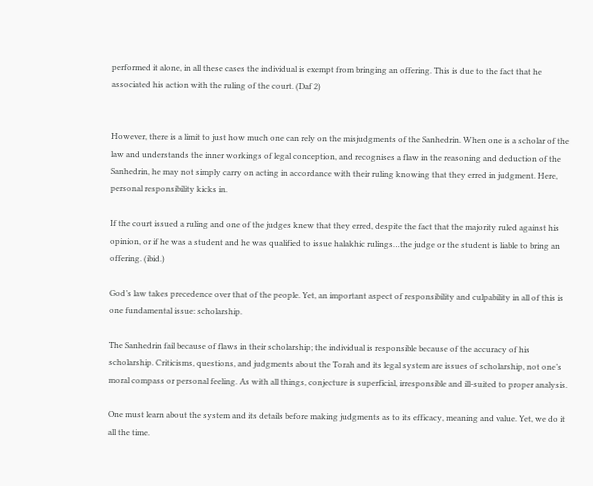performed it alone, in all these cases the individual is exempt from bringing an offering. This is due to the fact that he associated his action with the ruling of the court. (Daf 2)


However, there is a limit to just how much one can rely on the misjudgments of the Sanhedrin. When one is a scholar of the law and understands the inner workings of legal conception, and recognises a flaw in the reasoning and deduction of the Sanhedrin, he may not simply carry on acting in accordance with their ruling knowing that they erred in judgment. Here, personal responsibility kicks in.

If the court issued a ruling and one of the judges knew that they erred, despite the fact that the majority ruled against his opinion, or if he was a student and he was qualified to issue halakhic rulings…the judge or the student is liable to bring an offering. (ibid.)

God’s law takes precedence over that of the people. Yet, an important aspect of responsibility and culpability in all of this is one fundamental issue: scholarship.

The Sanhedrin fail because of flaws in their scholarship; the individual is responsible because of the accuracy of his scholarship. Criticisms, questions, and judgments about the Torah and its legal system are issues of scholarship, not one’s moral compass or personal feeling. As with all things, conjecture is superficial, irresponsible and ill-suited to proper analysis.

One must learn about the system and its details before making judgments as to its efficacy, meaning and value. Yet, we do it all the time.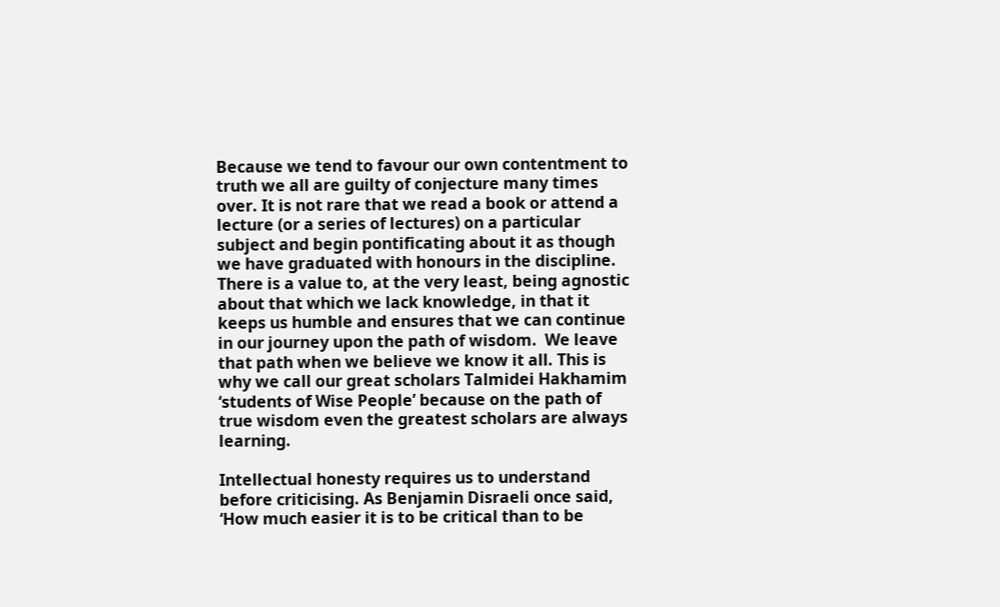Because we tend to favour our own contentment to truth we all are guilty of conjecture many times over. It is not rare that we read a book or attend a lecture (or a series of lectures) on a particular subject and begin pontificating about it as though we have graduated with honours in the discipline. There is a value to, at the very least, being agnostic about that which we lack knowledge, in that it keeps us humble and ensures that we can continue in our journey upon the path of wisdom.  We leave that path when we believe we know it all. This is why we call our great scholars Talmidei Hakhamim ‘students of Wise People’ because on the path of true wisdom even the greatest scholars are always learning.

Intellectual honesty requires us to understand before criticising. As Benjamin Disraeli once said, ‘How much easier it is to be critical than to be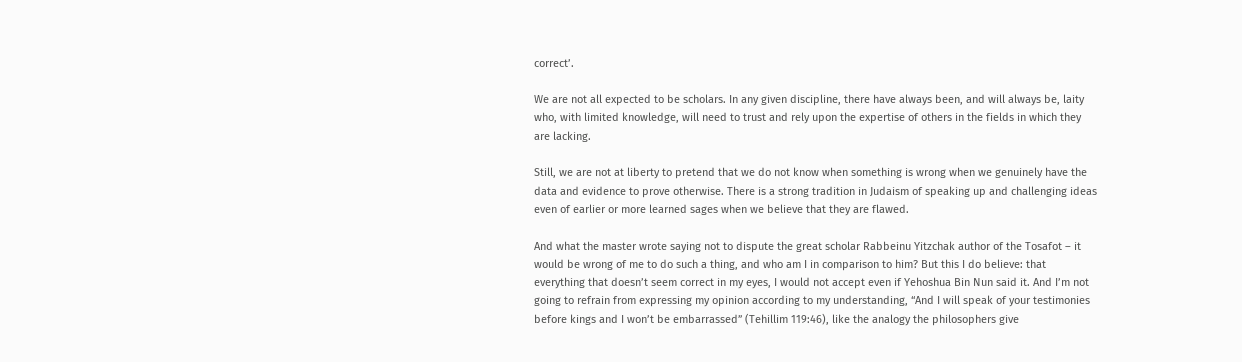correct’.

We are not all expected to be scholars. In any given discipline, there have always been, and will always be, laity who, with limited knowledge, will need to trust and rely upon the expertise of others in the fields in which they are lacking.

Still, we are not at liberty to pretend that we do not know when something is wrong when we genuinely have the data and evidence to prove otherwise. There is a strong tradition in Judaism of speaking up and challenging ideas even of earlier or more learned sages when we believe that they are flawed.

And what the master wrote saying not to dispute the great scholar Rabbeinu Yitzchak author of the Tosafot – it would be wrong of me to do such a thing, and who am I in comparison to him? But this I do believe: that everything that doesn’t seem correct in my eyes, I would not accept even if Yehoshua Bin Nun said it. And I’m not going to refrain from expressing my opinion according to my understanding, “And I will speak of your testimonies before kings and I won’t be embarrassed” (Tehillim 119:46), like the analogy the philosophers give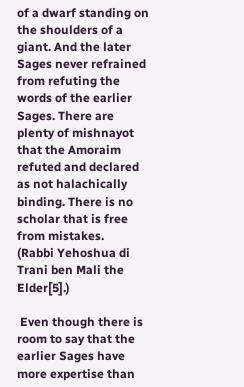of a dwarf standing on the shoulders of a giant. And the later Sages never refrained from refuting the words of the earlier Sages. There are plenty of mishnayot that the Amoraim refuted and declared as not halachically binding. There is no scholar that is free from mistakes.
(Rabbi Yehoshua di Trani ben Mali the Elder[5].)

 Even though there is room to say that the earlier Sages have more expertise than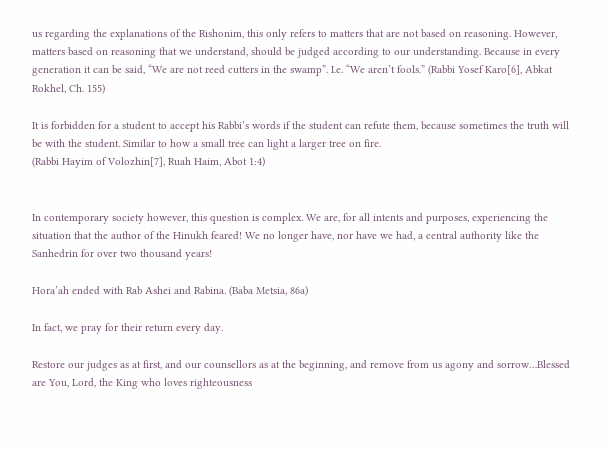us regarding the explanations of the Rishonim, this only refers to matters that are not based on reasoning. However, matters based on reasoning that we understand, should be judged according to our understanding. Because in every generation it can be said, “We are not reed cutters in the swamp”. I.e. “We aren’t fools.” (Rabbi Yosef Karo[6], Abkat Rokhel, Ch. 155)

It is forbidden for a student to accept his Rabbi’s words if the student can refute them, because sometimes the truth will be with the student. Similar to how a small tree can light a larger tree on fire.
(Rabbi Hayim of Volozhin[7], Ruah Haim, Abot 1:4)


In contemporary society however, this question is complex. We are, for all intents and purposes, experiencing the situation that the author of the Hinukh feared! We no longer have, nor have we had, a central authority like the Sanhedrin for over two thousand years!

Hora’ah ended with Rab Ashei and Rabina. (Baba Metsia, 86a)

In fact, we pray for their return every day.

Restore our judges as at first, and our counsellors as at the beginning, and remove from us agony and sorrow…Blessed are You, Lord, the King who loves righteousness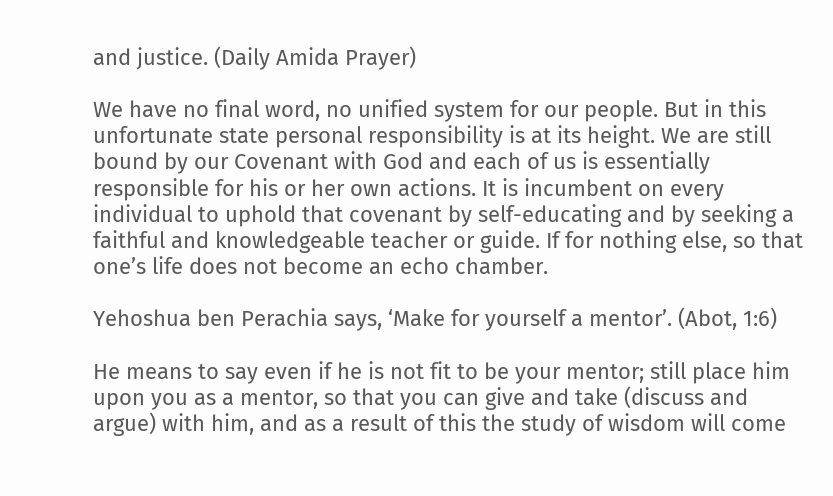and justice. (Daily Amida Prayer)

We have no final word, no unified system for our people. But in this unfortunate state personal responsibility is at its height. We are still bound by our Covenant with God and each of us is essentially responsible for his or her own actions. It is incumbent on every individual to uphold that covenant by self-educating and by seeking a faithful and knowledgeable teacher or guide. If for nothing else, so that one’s life does not become an echo chamber.

Yehoshua ben Perachia says, ‘Make for yourself a mentor’. (Abot, 1:6)

He means to say even if he is not fit to be your mentor; still place him upon you as a mentor, so that you can give and take (discuss and argue) with him, and as a result of this the study of wisdom will come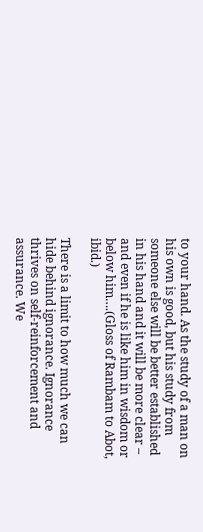to your hand. As the study of a man on his own is good, but his study from someone else will be better established in his hand and it will be more clear – and even if he is like him in wisdom or below him….(Gloss of Rambam to Abot, ibid.)

There is a limit to how much we can hide behind ignorance. Ignorance thrives on self-reinforcement and assurance. We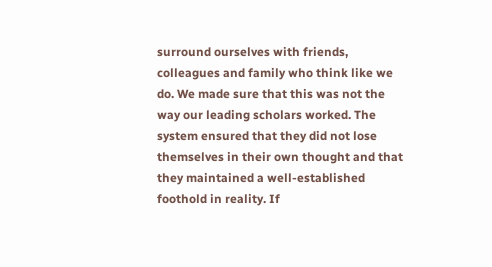surround ourselves with friends, colleagues and family who think like we do. We made sure that this was not the way our leading scholars worked. The system ensured that they did not lose themselves in their own thought and that they maintained a well-established foothold in reality. If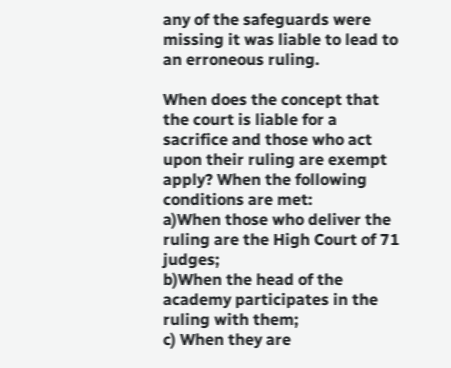any of the safeguards were missing it was liable to lead to an erroneous ruling.

When does the concept that the court is liable for a sacrifice and those who act upon their ruling are exempt apply? When the following conditions are met:
a)When those who deliver the ruling are the High Court of 71 judges;
b)When the head of the academy participates in the ruling with them;
c) When they are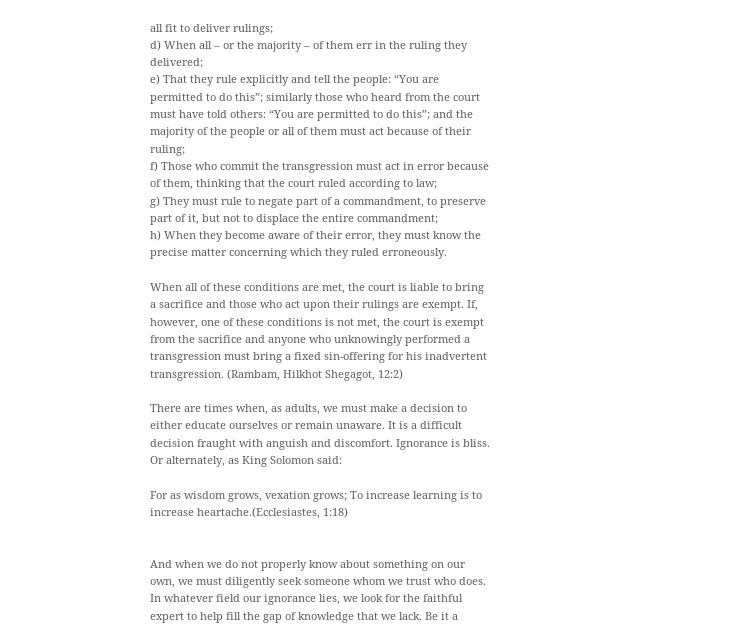all fit to deliver rulings;
d) When all – or the majority – of them err in the ruling they delivered;
e) That they rule explicitly and tell the people: “You are permitted to do this”; similarly those who heard from the court must have told others: “You are permitted to do this”; and the majority of the people or all of them must act because of their ruling;
f) Those who commit the transgression must act in error because of them, thinking that the court ruled according to law;
g) They must rule to negate part of a commandment, to preserve part of it, but not to displace the entire commandment;
h) When they become aware of their error, they must know the precise matter concerning which they ruled erroneously.

When all of these conditions are met, the court is liable to bring a sacrifice and those who act upon their rulings are exempt. If, however, one of these conditions is not met, the court is exempt from the sacrifice and anyone who unknowingly performed a transgression must bring a fixed sin-offering for his inadvertent transgression. (Rambam, Hilkhot Shegagot, 12:2)

There are times when, as adults, we must make a decision to either educate ourselves or remain unaware. It is a difficult decision fraught with anguish and discomfort. Ignorance is bliss. Or alternately, as King Solomon said:

For as wisdom grows, vexation grows; To increase learning is to increase heartache.(Ecclesiastes, 1:18)


And when we do not properly know about something on our own, we must diligently seek someone whom we trust who does. In whatever field our ignorance lies, we look for the faithful expert to help fill the gap of knowledge that we lack. Be it a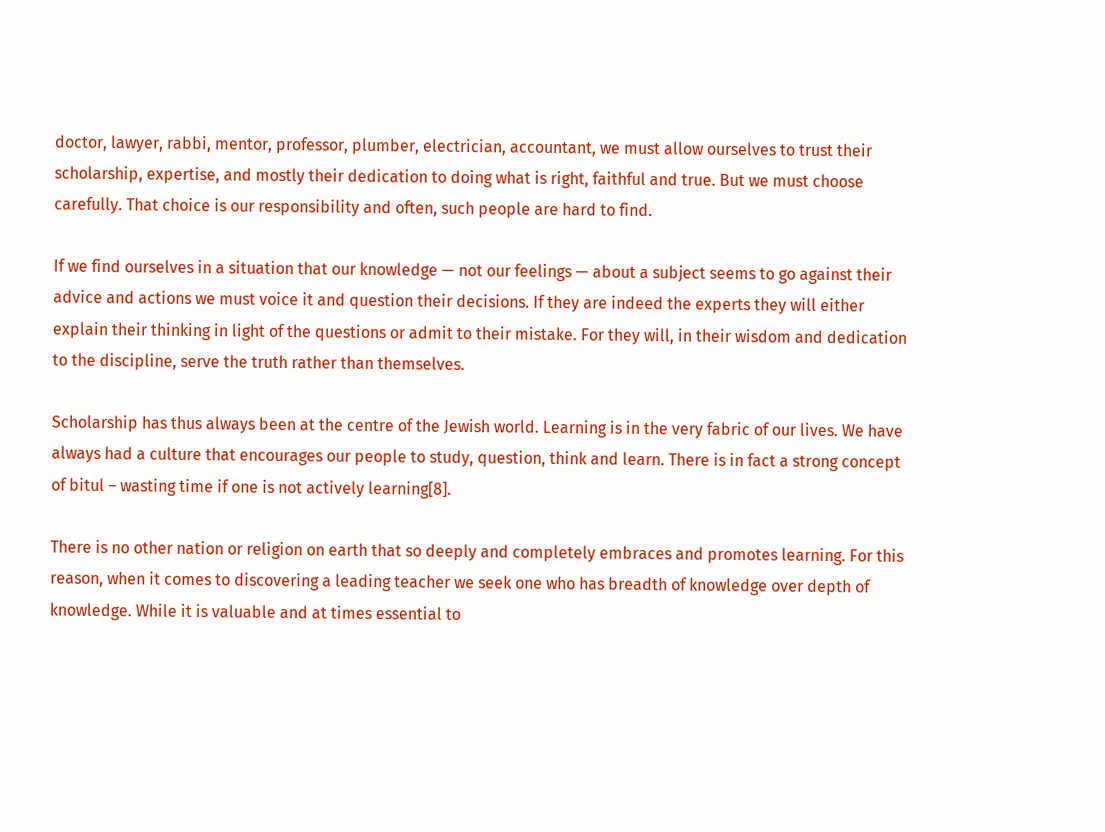doctor, lawyer, rabbi, mentor, professor, plumber, electrician, accountant, we must allow ourselves to trust their scholarship, expertise, and mostly their dedication to doing what is right, faithful and true. But we must choose carefully. That choice is our responsibility and often, such people are hard to find.

If we find ourselves in a situation that our knowledge — not our feelings — about a subject seems to go against their advice and actions we must voice it and question their decisions. If they are indeed the experts they will either explain their thinking in light of the questions or admit to their mistake. For they will, in their wisdom and dedication to the discipline, serve the truth rather than themselves.

Scholarship has thus always been at the centre of the Jewish world. Learning is in the very fabric of our lives. We have always had a culture that encourages our people to study, question, think and learn. There is in fact a strong concept of bitul – wasting time if one is not actively learning[8].

There is no other nation or religion on earth that so deeply and completely embraces and promotes learning. For this reason, when it comes to discovering a leading teacher we seek one who has breadth of knowledge over depth of knowledge. While it is valuable and at times essential to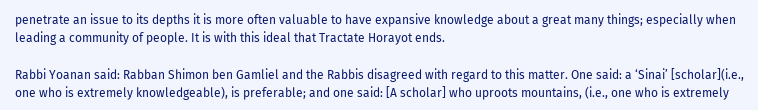penetrate an issue to its depths it is more often valuable to have expansive knowledge about a great many things; especially when leading a community of people. It is with this ideal that Tractate Horayot ends.

Rabbi Yoanan said: Rabban Shimon ben Gamliel and the Rabbis disagreed with regard to this matter. One said: a ‘Sinai’ [scholar](i.e., one who is extremely knowledgeable), is preferable; and one said: [A scholar] who uproots mountains, (i.e., one who is extremely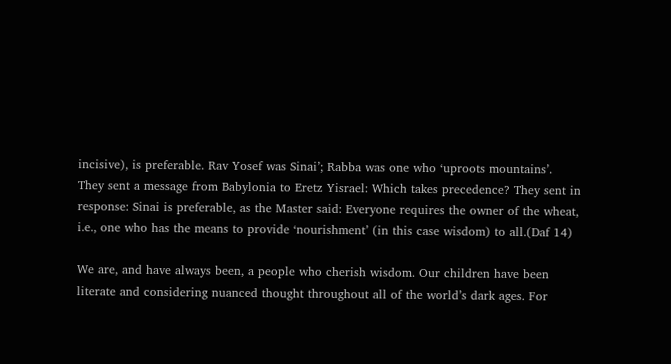incisive), is preferable. Rav Yosef was Sinai’; Rabba was one who ‘uproots mountains’. They sent a message from Babylonia to Eretz Yisrael: Which takes precedence? They sent in response: Sinai is preferable, as the Master said: Everyone requires the owner of the wheat, i.e., one who has the means to provide ‘nourishment’ (in this case wisdom) to all.(Daf 14)

We are, and have always been, a people who cherish wisdom. Our children have been literate and considering nuanced thought throughout all of the world’s dark ages. For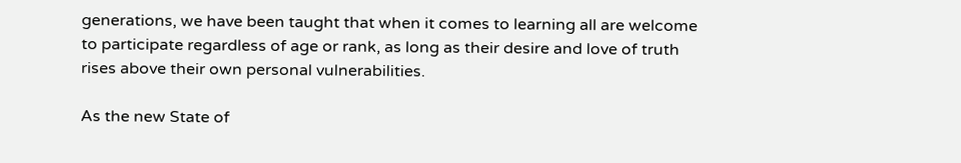generations, we have been taught that when it comes to learning all are welcome to participate regardless of age or rank, as long as their desire and love of truth rises above their own personal vulnerabilities.

As the new State of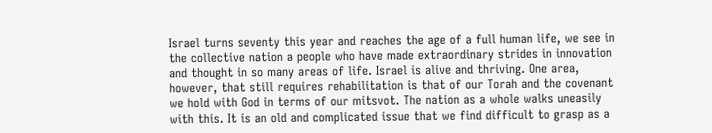Israel turns seventy this year and reaches the age of a full human life, we see in the collective nation a people who have made extraordinary strides in innovation and thought in so many areas of life. Israel is alive and thriving. One area, however, that still requires rehabilitation is that of our Torah and the covenant we hold with God in terms of our mitsvot. The nation as a whole walks uneasily with this. It is an old and complicated issue that we find difficult to grasp as a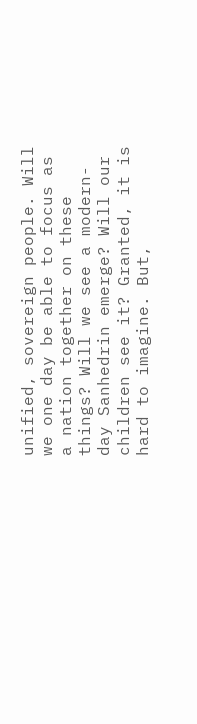unified, sovereign people. Will we one day be able to focus as a nation together on these things? Will we see a modern-day Sanhedrin emerge? Will our children see it? Granted, it is hard to imagine. But,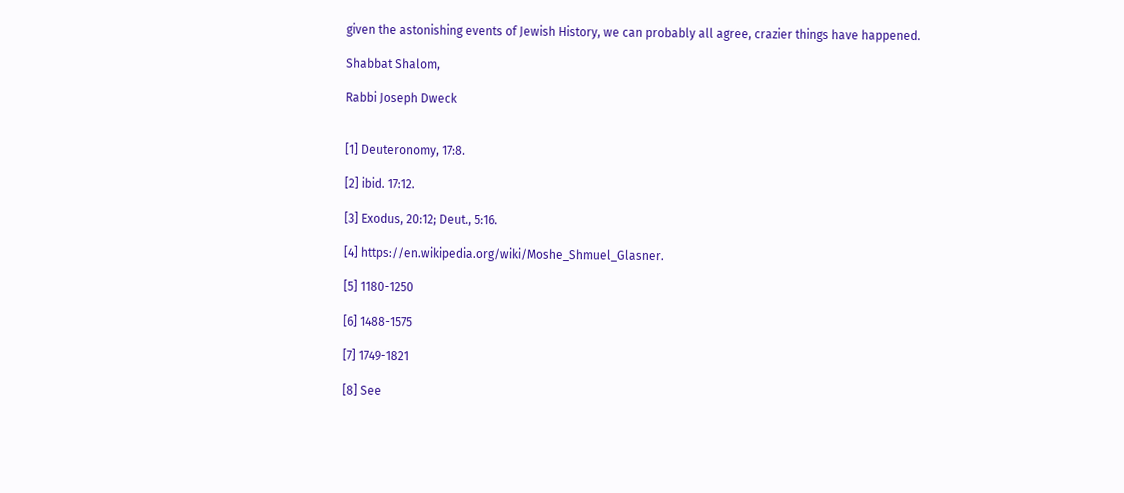given the astonishing events of Jewish History, we can probably all agree, crazier things have happened.

Shabbat Shalom,

Rabbi Joseph Dweck


[1] Deuteronomy, 17:8.

[2] ibid. 17:12.

[3] Exodus, 20:12; Deut., 5:16.

[4] https://en.wikipedia.org/wiki/Moshe_Shmuel_Glasner.

[5] 1180-1250

[6] 1488-1575

[7] 1749-1821

[8] See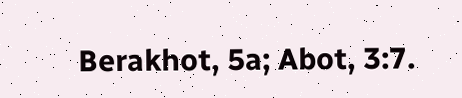Berakhot, 5a; Abot, 3:7.